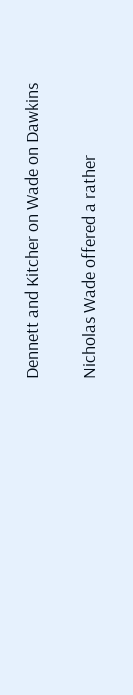Dennett and Kitcher on Wade on Dawkins

Nicholas Wade offered a rather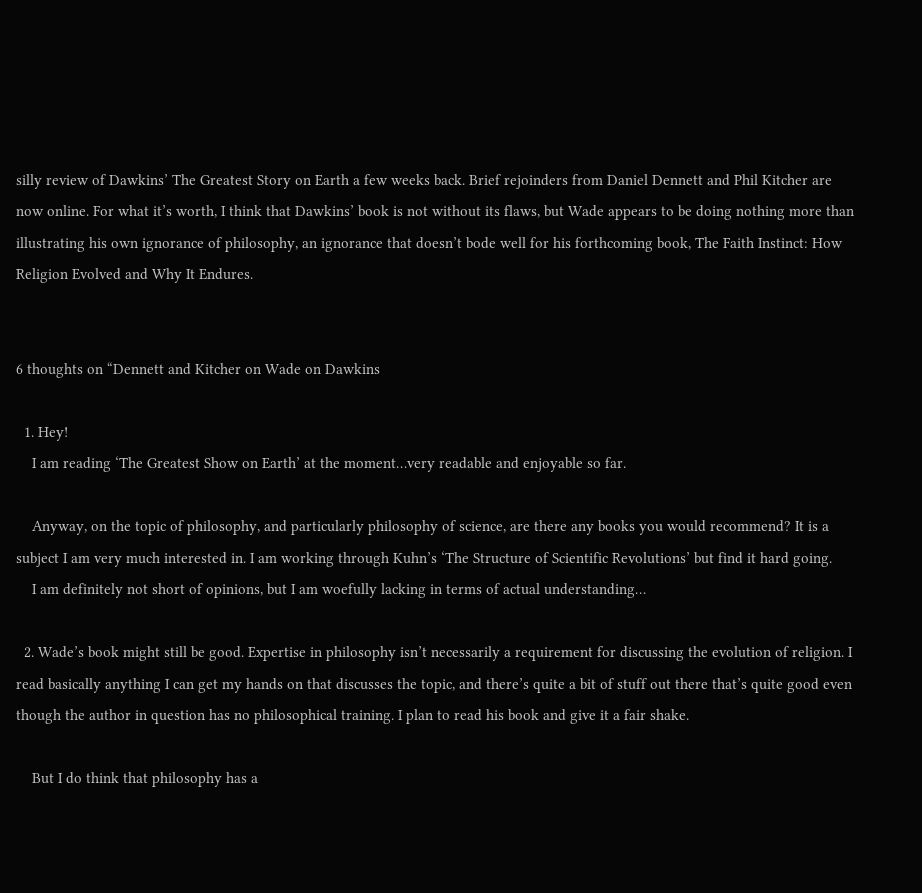silly review of Dawkins’ The Greatest Story on Earth a few weeks back. Brief rejoinders from Daniel Dennett and Phil Kitcher are now online. For what it’s worth, I think that Dawkins’ book is not without its flaws, but Wade appears to be doing nothing more than illustrating his own ignorance of philosophy, an ignorance that doesn’t bode well for his forthcoming book, The Faith Instinct: How Religion Evolved and Why It Endures.


6 thoughts on “Dennett and Kitcher on Wade on Dawkins

  1. Hey!
    I am reading ‘The Greatest Show on Earth’ at the moment…very readable and enjoyable so far.

    Anyway, on the topic of philosophy, and particularly philosophy of science, are there any books you would recommend? It is a subject I am very much interested in. I am working through Kuhn’s ‘The Structure of Scientific Revolutions’ but find it hard going.
    I am definitely not short of opinions, but I am woefully lacking in terms of actual understanding…

  2. Wade’s book might still be good. Expertise in philosophy isn’t necessarily a requirement for discussing the evolution of religion. I read basically anything I can get my hands on that discusses the topic, and there’s quite a bit of stuff out there that’s quite good even though the author in question has no philosophical training. I plan to read his book and give it a fair shake.

    But I do think that philosophy has a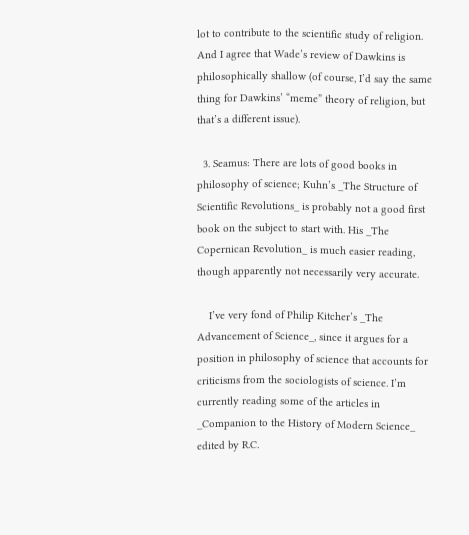lot to contribute to the scientific study of religion. And I agree that Wade’s review of Dawkins is philosophically shallow (of course, I’d say the same thing for Dawkins’ “meme” theory of religion, but that’s a different issue).

  3. Seamus: There are lots of good books in philosophy of science; Kuhn’s _The Structure of Scientific Revolutions_ is probably not a good first book on the subject to start with. His _The Copernican Revolution_ is much easier reading, though apparently not necessarily very accurate.

    I’ve very fond of Philip Kitcher’s _The Advancement of Science_, since it argues for a position in philosophy of science that accounts for criticisms from the sociologists of science. I’m currently reading some of the articles in _Companion to the History of Modern Science_ edited by R.C.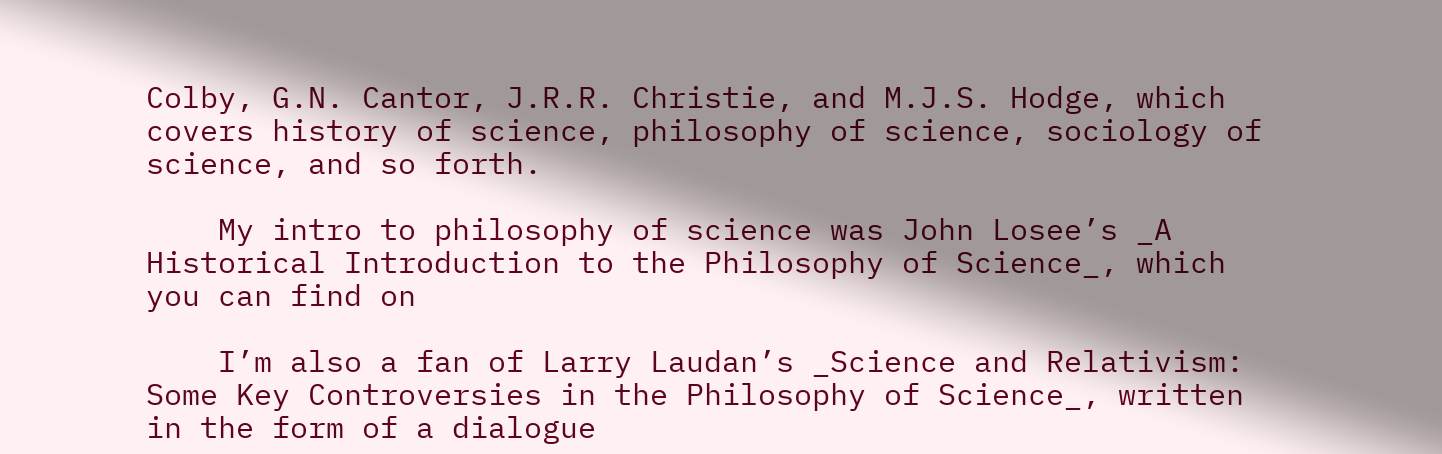Colby, G.N. Cantor, J.R.R. Christie, and M.J.S. Hodge, which covers history of science, philosophy of science, sociology of science, and so forth.

    My intro to philosophy of science was John Losee’s _A Historical Introduction to the Philosophy of Science_, which you can find on

    I’m also a fan of Larry Laudan’s _Science and Relativism: Some Key Controversies in the Philosophy of Science_, written in the form of a dialogue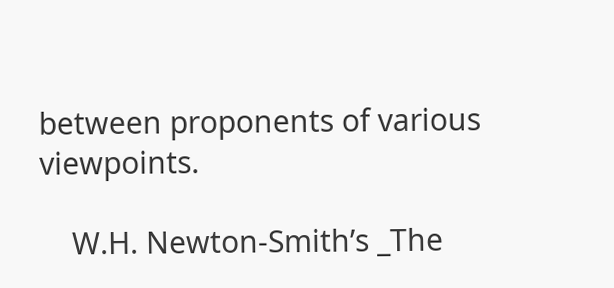between proponents of various viewpoints.

    W.H. Newton-Smith’s _The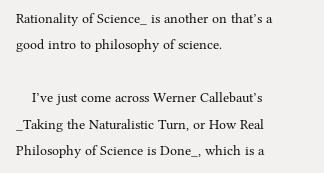Rationality of Science_ is another on that’s a good intro to philosophy of science.

    I’ve just come across Werner Callebaut’s _Taking the Naturalistic Turn, or How Real Philosophy of Science is Done_, which is a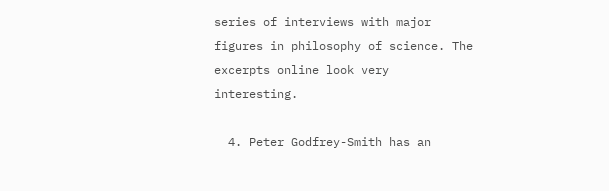series of interviews with major figures in philosophy of science. The excerpts online look very interesting.

  4. Peter Godfrey-Smith has an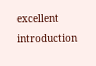excellent introduction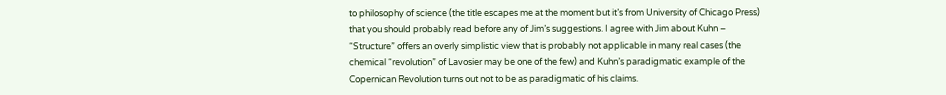to philosophy of science (the title escapes me at the moment but it’s from University of Chicago Press) that you should probably read before any of Jim’s suggestions. I agree with Jim about Kuhn – “Structure” offers an overly simplistic view that is probably not applicable in many real cases (the chemical “revolution” of Lavosier may be one of the few) and Kuhn’s paradigmatic example of the Copernican Revolution turns out not to be as paradigmatic of his claims.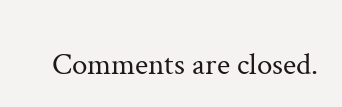Comments are closed.